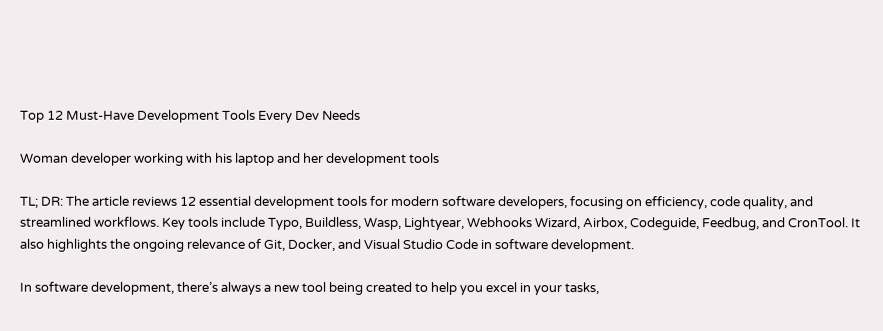Top 12 Must-Have Development Tools Every Dev Needs

Woman developer working with his laptop and her development tools

TL; DR: The article reviews 12 essential development tools for modern software developers, focusing on efficiency, code quality, and streamlined workflows. Key tools include Typo, Buildless, Wasp, Lightyear, Webhooks Wizard, Airbox, Codeguide, Feedbug, and CronTool. It also highlights the ongoing relevance of Git, Docker, and Visual Studio Code in software development.

In software development, there’s always a new tool being created to help you excel in your tasks,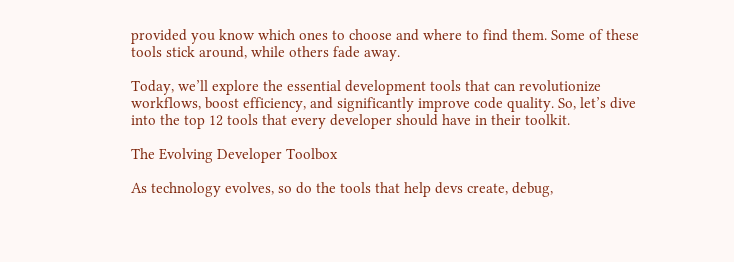provided you know which ones to choose and where to find them. Some of these tools stick around, while others fade away.

Today, we’ll explore the essential development tools that can revolutionize workflows, boost efficiency, and significantly improve code quality. So, let’s dive into the top 12 tools that every developer should have in their toolkit.

The Evolving Developer Toolbox

As technology evolves, so do the tools that help devs create, debug,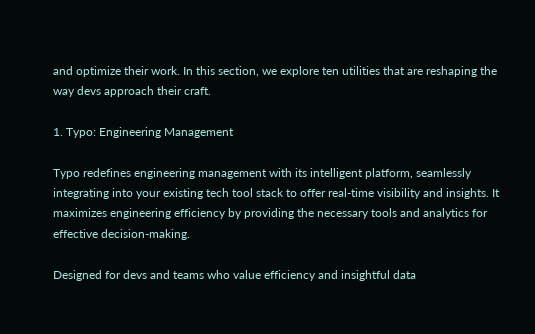and optimize their work. In this section, we explore ten utilities that are reshaping the way devs approach their craft.

1. Typo: Engineering Management

Typo redefines engineering management with its intelligent platform, seamlessly integrating into your existing tech tool stack to offer real-time visibility and insights. It maximizes engineering efficiency by providing the necessary tools and analytics for effective decision-making.

Designed for devs and teams who value efficiency and insightful data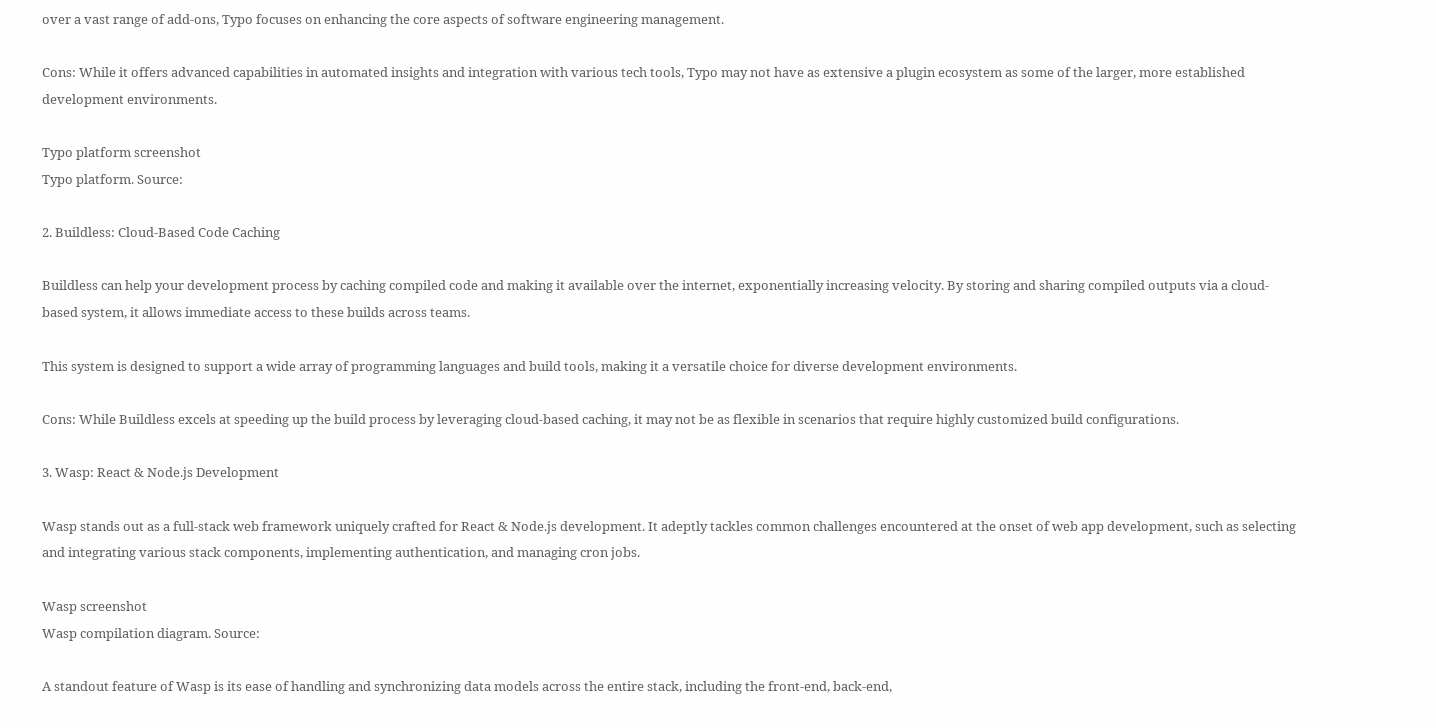over a vast range of add-ons, Typo focuses on enhancing the core aspects of software engineering management.

Cons: While it offers advanced capabilities in automated insights and integration with various tech tools, Typo may not have as extensive a plugin ecosystem as some of the larger, more established development environments.

Typo platform screenshot
Typo platform. Source:

2. Buildless: Cloud-Based Code Caching

Buildless can help your development process by caching compiled code and making it available over the internet, exponentially increasing velocity. By storing and sharing compiled outputs via a cloud-based system, it allows immediate access to these builds across teams.

This system is designed to support a wide array of programming languages and build tools, making it a versatile choice for diverse development environments.

Cons: While Buildless excels at speeding up the build process by leveraging cloud-based caching, it may not be as flexible in scenarios that require highly customized build configurations.

3. Wasp: React & Node.js Development

Wasp stands out as a full-stack web framework uniquely crafted for React & Node.js development. It adeptly tackles common challenges encountered at the onset of web app development, such as selecting and integrating various stack components, implementing authentication, and managing cron jobs.

Wasp screenshot
Wasp compilation diagram. Source:

A standout feature of Wasp is its ease of handling and synchronizing data models across the entire stack, including the front-end, back-end,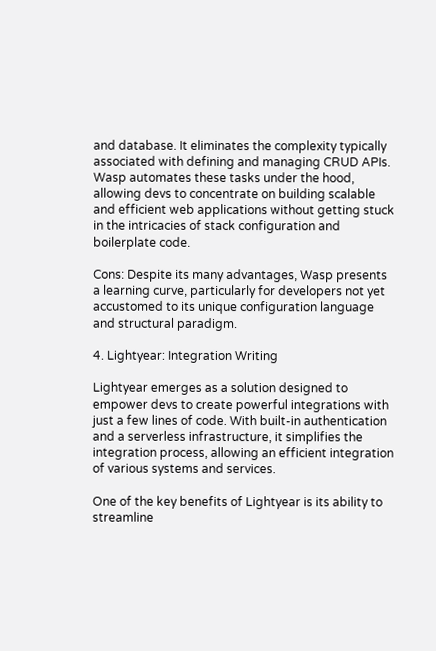and database. It eliminates the complexity typically associated with defining and managing CRUD APIs. Wasp automates these tasks under the hood, allowing devs to concentrate on building scalable and efficient web applications without getting stuck in the intricacies of stack configuration and boilerplate code.

Cons: Despite its many advantages, Wasp presents a learning curve, particularly for developers not yet accustomed to its unique configuration language and structural paradigm.

4. Lightyear: Integration Writing

Lightyear emerges as a solution designed to empower devs to create powerful integrations with just a few lines of code. With built-in authentication and a serverless infrastructure, it simplifies the integration process, allowing an efficient integration of various systems and services.

One of the key benefits of Lightyear is its ability to streamline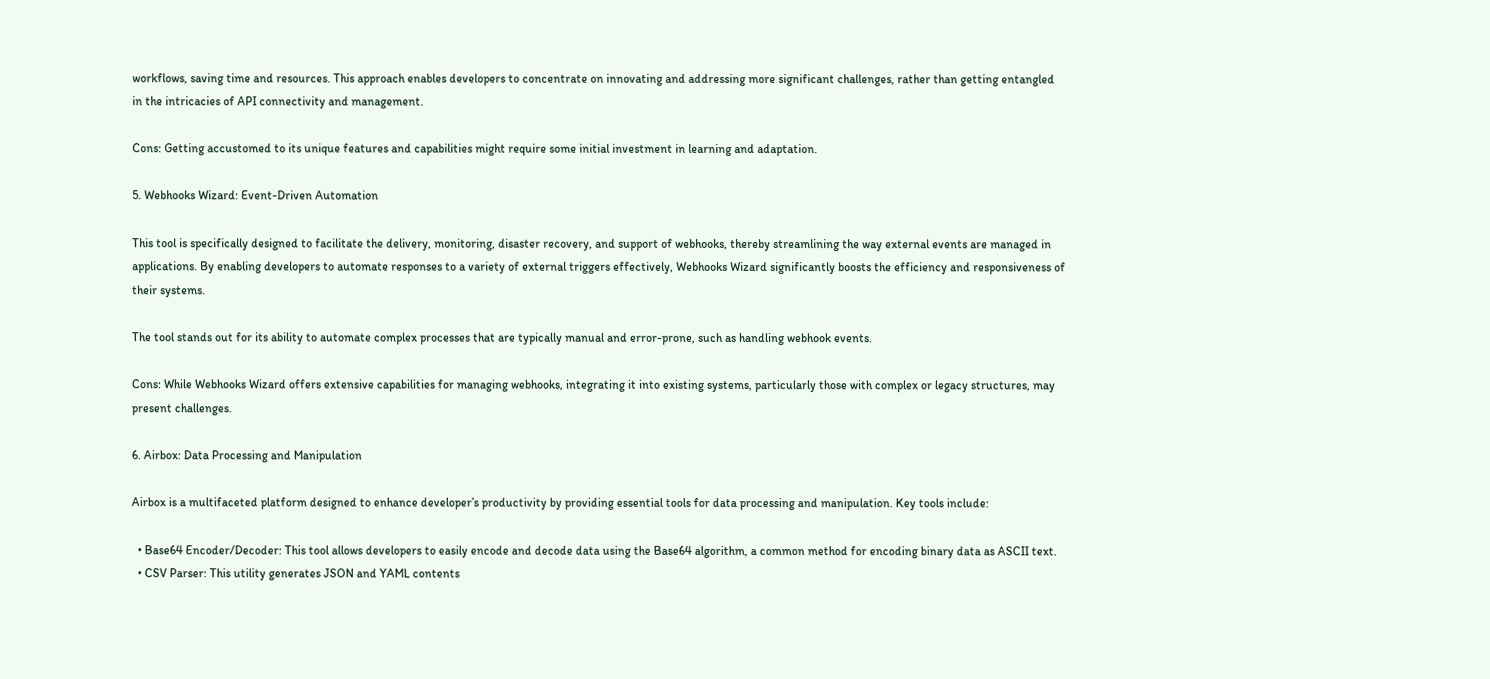workflows, saving time and resources. This approach enables developers to concentrate on innovating and addressing more significant challenges, rather than getting entangled in the intricacies of API connectivity and management.

Cons: Getting accustomed to its unique features and capabilities might require some initial investment in learning and adaptation.

5. Webhooks Wizard: Event-Driven Automation

This tool is specifically designed to facilitate the delivery, monitoring, disaster recovery, and support of webhooks, thereby streamlining the way external events are managed in applications. By enabling developers to automate responses to a variety of external triggers effectively, Webhooks Wizard significantly boosts the efficiency and responsiveness of their systems.

The tool stands out for its ability to automate complex processes that are typically manual and error-prone, such as handling webhook events.

Cons: While Webhooks Wizard offers extensive capabilities for managing webhooks, integrating it into existing systems, particularly those with complex or legacy structures, may present challenges.

6. Airbox: Data Processing and Manipulation

Airbox is a multifaceted platform designed to enhance developer’s productivity by providing essential tools for data processing and manipulation. Key tools include:

  • Base64 Encoder/Decoder: This tool allows developers to easily encode and decode data using the Base64 algorithm, a common method for encoding binary data as ASCII text.
  • CSV Parser: This utility generates JSON and YAML contents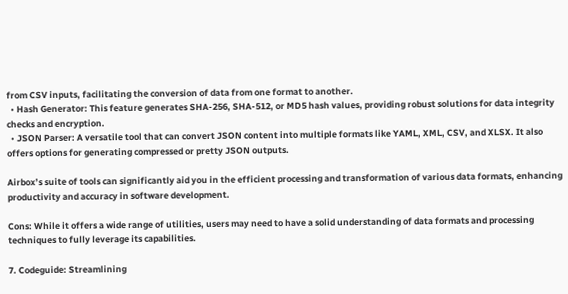from CSV inputs, facilitating the conversion of data from one format to another.
  • Hash Generator: This feature generates SHA-256, SHA-512, or MD5 hash values, providing robust solutions for data integrity checks and encryption.
  • JSON Parser: A versatile tool that can convert JSON content into multiple formats like YAML, XML, CSV, and XLSX. It also offers options for generating compressed or pretty JSON outputs.

Airbox’s suite of tools can significantly aid you in the efficient processing and transformation of various data formats, enhancing productivity and accuracy in software development.

Cons: While it offers a wide range of utilities, users may need to have a solid understanding of data formats and processing techniques to fully leverage its capabilities.

7. Codeguide: Streamlining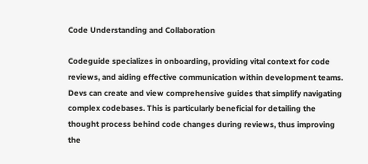Code Understanding and Collaboration

Codeguide specializes in onboarding, providing vital context for code reviews, and aiding effective communication within development teams. Devs can create and view comprehensive guides that simplify navigating complex codebases. This is particularly beneficial for detailing the thought process behind code changes during reviews, thus improving the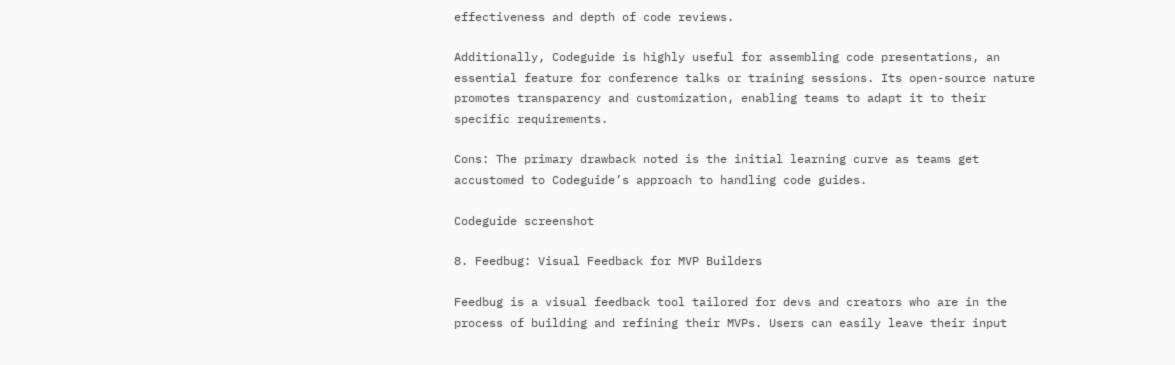effectiveness and depth of code reviews.

Additionally, Codeguide is highly useful for assembling code presentations, an essential feature for conference talks or training sessions. Its open-source nature promotes transparency and customization, enabling teams to adapt it to their specific requirements.

Cons: The primary drawback noted is the initial learning curve as teams get accustomed to Codeguide’s approach to handling code guides.

Codeguide screenshot

8. Feedbug: Visual Feedback for MVP Builders

Feedbug is a visual feedback tool tailored for devs and creators who are in the process of building and refining their MVPs. Users can easily leave their input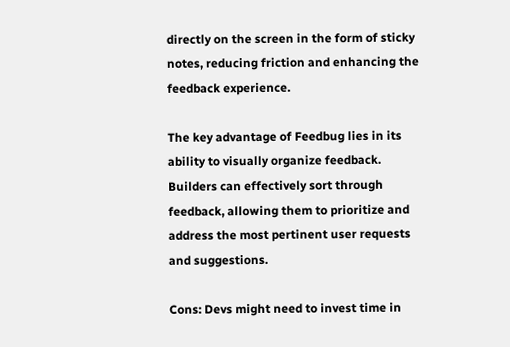directly on the screen in the form of sticky notes, reducing friction and enhancing the feedback experience.

The key advantage of Feedbug lies in its ability to visually organize feedback. Builders can effectively sort through feedback, allowing them to prioritize and address the most pertinent user requests and suggestions.

Cons: Devs might need to invest time in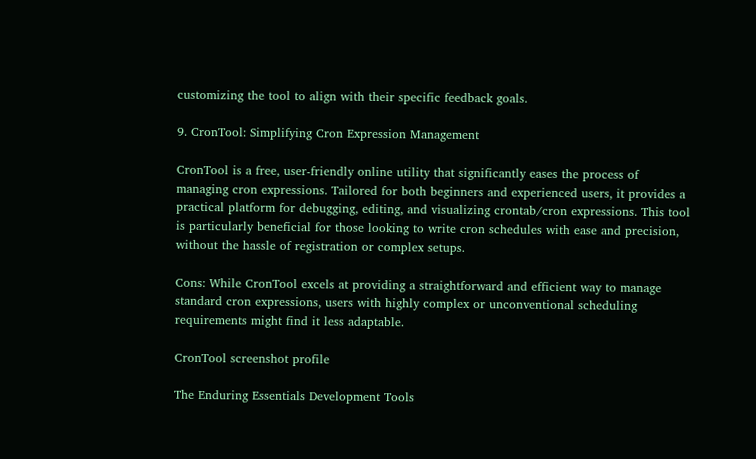customizing the tool to align with their specific feedback goals.

9. CronTool: Simplifying Cron Expression Management

CronTool is a free, user-friendly online utility that significantly eases the process of managing cron expressions. Tailored for both beginners and experienced users, it provides a practical platform for debugging, editing, and visualizing crontab/cron expressions. This tool is particularly beneficial for those looking to write cron schedules with ease and precision, without the hassle of registration or complex setups.

Cons: While CronTool excels at providing a straightforward and efficient way to manage standard cron expressions, users with highly complex or unconventional scheduling requirements might find it less adaptable.

CronTool screenshot profile

The Enduring Essentials Development Tools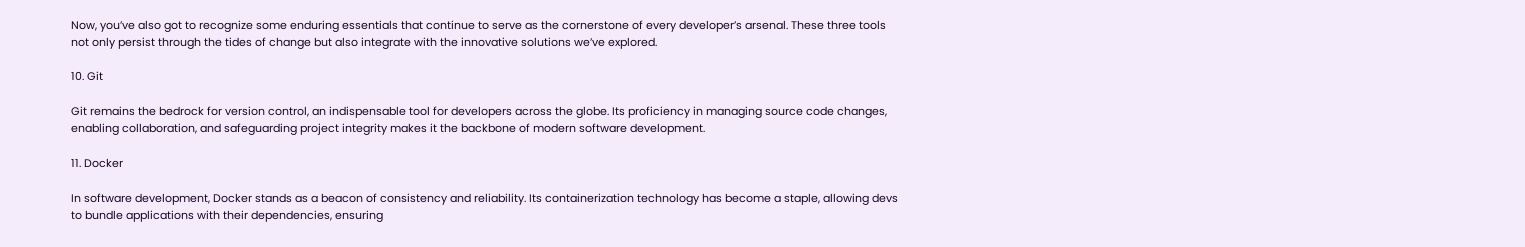Now, you’ve also got to recognize some enduring essentials that continue to serve as the cornerstone of every developer’s arsenal. These three tools not only persist through the tides of change but also integrate with the innovative solutions we’ve explored.

10. Git

Git remains the bedrock for version control, an indispensable tool for developers across the globe. Its proficiency in managing source code changes, enabling collaboration, and safeguarding project integrity makes it the backbone of modern software development.

11. Docker

In software development, Docker stands as a beacon of consistency and reliability. Its containerization technology has become a staple, allowing devs to bundle applications with their dependencies, ensuring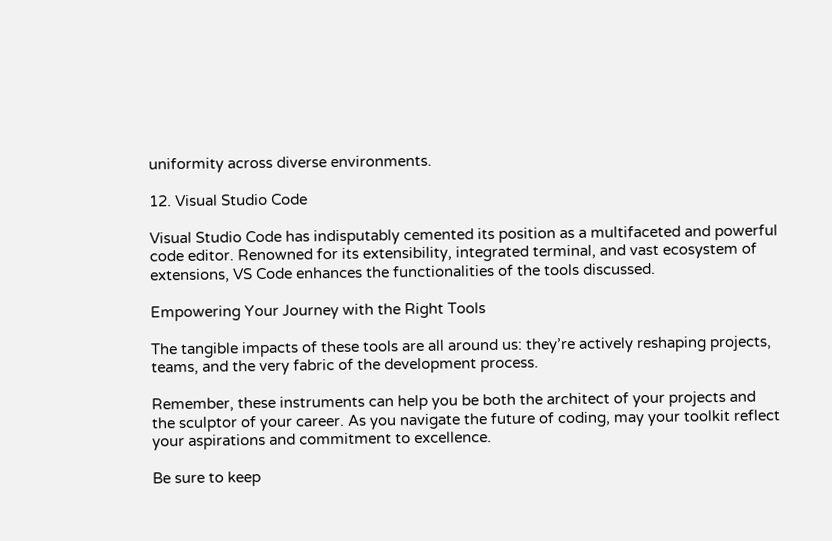uniformity across diverse environments.

12. Visual Studio Code

Visual Studio Code has indisputably cemented its position as a multifaceted and powerful code editor. Renowned for its extensibility, integrated terminal, and vast ecosystem of extensions, VS Code enhances the functionalities of the tools discussed.

Empowering Your Journey with the Right Tools

The tangible impacts of these tools are all around us: they’re actively reshaping projects, teams, and the very fabric of the development process.

Remember, these instruments can help you be both the architect of your projects and the sculptor of your career. As you navigate the future of coding, may your toolkit reflect your aspirations and commitment to excellence.

Be sure to keep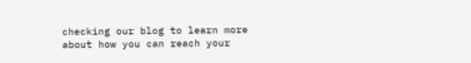checking our blog to learn more about how you can reach your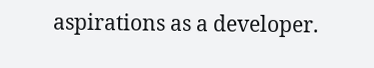aspirations as a developer.